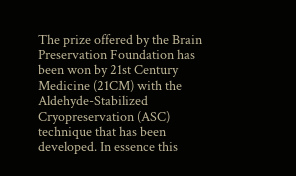The prize offered by the Brain Preservation Foundation has been won by 21st Century Medicine (21CM) with the Aldehyde-Stabilized Cryopreservation (ASC) technique that has been developed. In essence this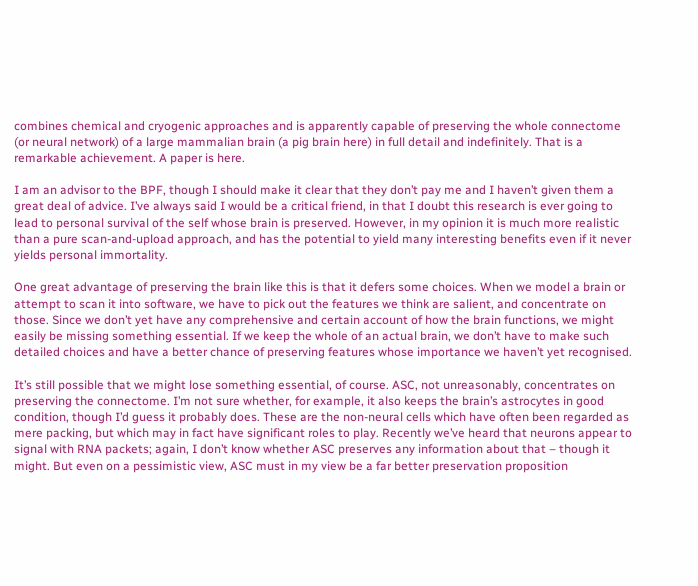combines chemical and cryogenic approaches and is apparently capable of preserving the whole connectome (or neural network) of a large mammalian brain (a pig brain here) in full detail and indefinitely. That is a remarkable achievement. A paper is here.

I am an advisor to the BPF, though I should make it clear that they don’t pay me and I haven’t given them a great deal of advice. I’ve always said I would be a critical friend, in that I doubt this research is ever going to lead to personal survival of the self whose brain is preserved. However, in my opinion it is much more realistic than a pure scan-and-upload approach, and has the potential to yield many interesting benefits even if it never yields personal immortality.

One great advantage of preserving the brain like this is that it defers some choices. When we model a brain or attempt to scan it into software, we have to pick out the features we think are salient, and concentrate on those. Since we don’t yet have any comprehensive and certain account of how the brain functions, we might easily be missing something essential. If we keep the whole of an actual brain, we don’t have to make such detailed choices and have a better chance of preserving features whose importance we haven’t yet recognised.

It’s still possible that we might lose something essential, of course. ASC, not unreasonably, concentrates on preserving the connectome. I’m not sure whether, for example, it also keeps the brain’s astrocytes in good condition, though I’d guess it probably does. These are the non-neural cells which have often been regarded as mere packing, but which may in fact have significant roles to play. Recently we’ve heard that neurons appear to signal with RNA packets; again, I don’t know whether ASC preserves any information about that – though it might. But even on a pessimistic view, ASC must in my view be a far better preservation proposition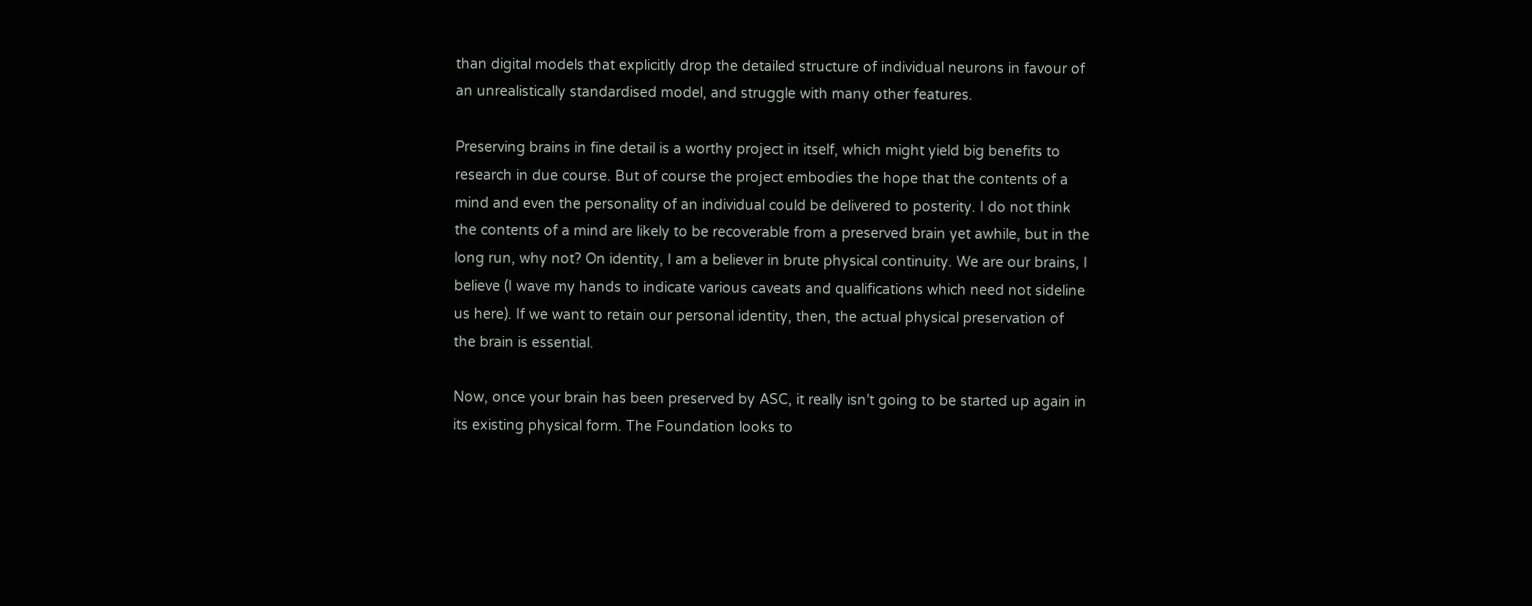than digital models that explicitly drop the detailed structure of individual neurons in favour of an unrealistically standardised model, and struggle with many other features.

Preserving brains in fine detail is a worthy project in itself, which might yield big benefits to research in due course. But of course the project embodies the hope that the contents of a mind and even the personality of an individual could be delivered to posterity. I do not think the contents of a mind are likely to be recoverable from a preserved brain yet awhile, but in the long run, why not? On identity, I am a believer in brute physical continuity. We are our brains, I believe (I wave my hands to indicate various caveats and qualifications which need not sideline us here). If we want to retain our personal identity, then, the actual physical preservation of the brain is essential.

Now, once your brain has been preserved by ASC, it really isn’t going to be started up again in its existing physical form. The Foundation looks to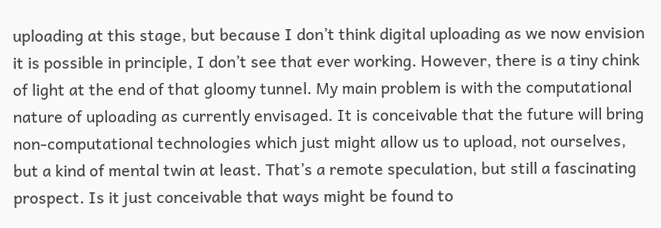uploading at this stage, but because I don’t think digital uploading as we now envision it is possible in principle, I don’t see that ever working. However, there is a tiny chink of light at the end of that gloomy tunnel. My main problem is with the computational nature of uploading as currently envisaged. It is conceivable that the future will bring non-computational technologies which just might allow us to upload, not ourselves, but a kind of mental twin at least. That’s a remote speculation, but still a fascinating prospect. Is it just conceivable that ways might be found to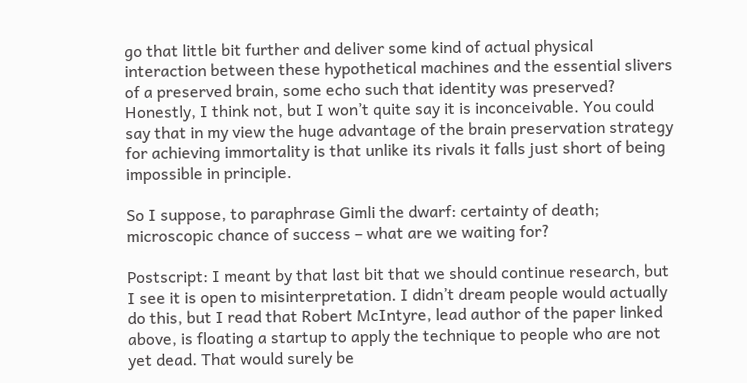go that little bit further and deliver some kind of actual physical interaction between these hypothetical machines and the essential slivers of a preserved brain, some echo such that identity was preserved? Honestly, I think not, but I won’t quite say it is inconceivable. You could say that in my view the huge advantage of the brain preservation strategy for achieving immortality is that unlike its rivals it falls just short of being impossible in principle.

So I suppose, to paraphrase Gimli the dwarf: certainty of death; microscopic chance of success – what are we waiting for?

Postscript: I meant by that last bit that we should continue research, but I see it is open to misinterpretation. I didn’t dream people would actually do this, but I read that Robert McIntyre, lead author of the paper linked above, is floating a startup to apply the technique to people who are not yet dead. That would surely be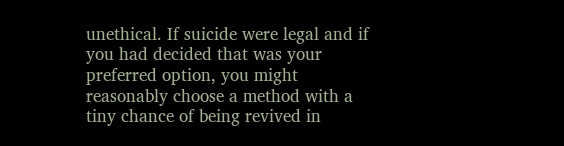unethical. If suicide were legal and if you had decided that was your preferred option, you might reasonably choose a method with a tiny chance of being revived in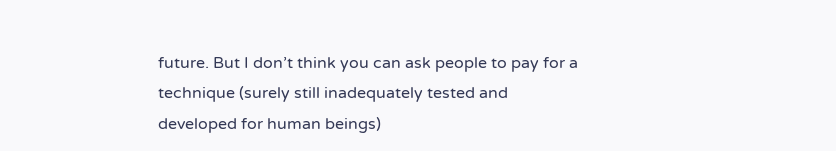future. But I don’t think you can ask people to pay for a  technique (surely still inadequately tested and developed for human beings)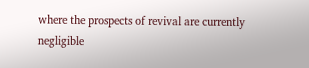where the prospects of revival are currently negligible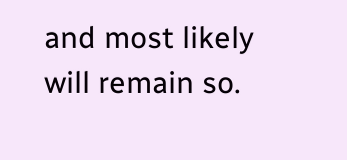and most likely will remain so.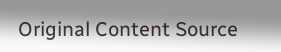Original Content Source